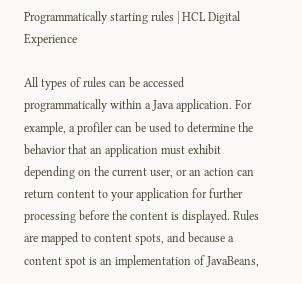Programmatically starting rules | HCL Digital Experience

All types of rules can be accessed programmatically within a Java application. For example, a profiler can be used to determine the behavior that an application must exhibit depending on the current user, or an action can return content to your application for further processing before the content is displayed. Rules are mapped to content spots, and because a content spot is an implementation of JavaBeans,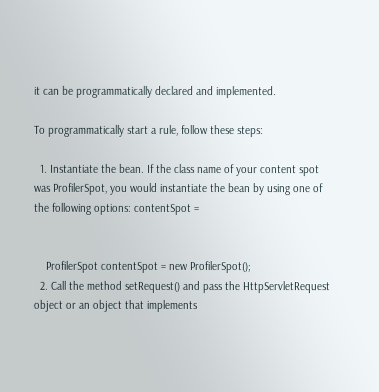it can be programmatically declared and implemented.

To programmatically start a rule, follow these steps:

  1. Instantiate the bean. If the class name of your content spot was ProfilerSpot, you would instantiate the bean by using one of the following options: contentSpot =


    ProfilerSpot contentSpot = new ProfilerSpot();
  2. Call the method setRequest() and pass the HttpServletRequest object or an object that implements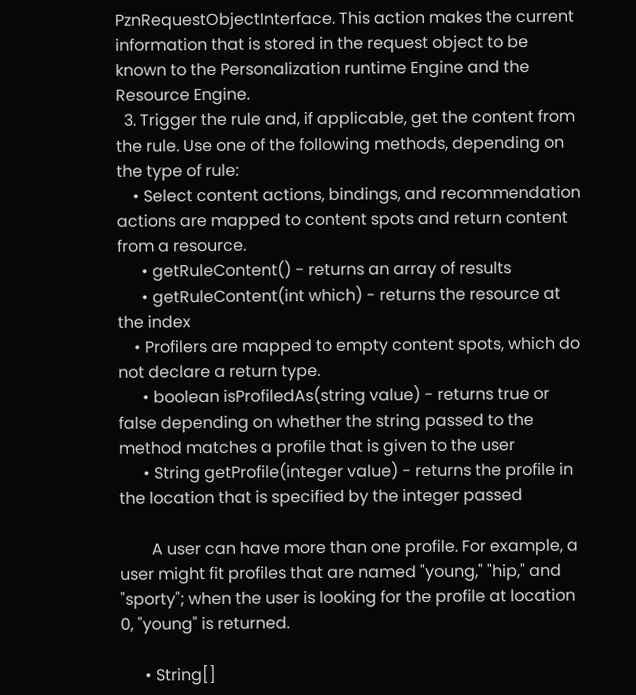PznRequestObjectInterface. This action makes the current information that is stored in the request object to be known to the Personalization runtime Engine and the Resource Engine.
  3. Trigger the rule and, if applicable, get the content from the rule. Use one of the following methods, depending on the type of rule:
    • Select content actions, bindings, and recommendation actions are mapped to content spots and return content from a resource.
      • getRuleContent() - returns an array of results
      • getRuleContent(int which) - returns the resource at the index
    • Profilers are mapped to empty content spots, which do not declare a return type.
      • boolean isProfiledAs(string value) - returns true or false depending on whether the string passed to the method matches a profile that is given to the user
      • String getProfile(integer value) - returns the profile in the location that is specified by the integer passed

        A user can have more than one profile. For example, a user might fit profiles that are named "young," "hip," and "sporty"; when the user is looking for the profile at location 0, "young" is returned.

      • String[]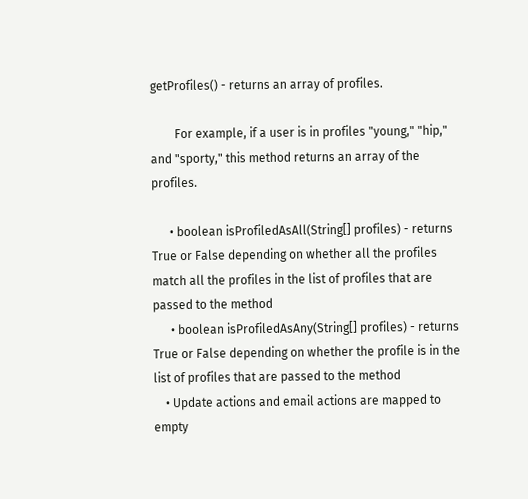getProfiles() - returns an array of profiles.

        For example, if a user is in profiles "young," "hip," and "sporty," this method returns an array of the profiles.

      • boolean isProfiledAsAll(String[] profiles) - returns True or False depending on whether all the profiles match all the profiles in the list of profiles that are passed to the method
      • boolean isProfiledAsAny(String[] profiles) - returns True or False depending on whether the profile is in the list of profiles that are passed to the method
    • Update actions and email actions are mapped to empty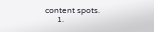content spots.
      1.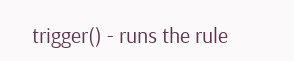trigger() - runs the rule